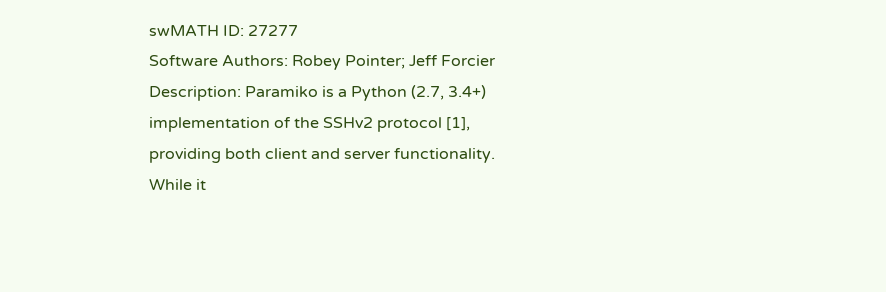swMATH ID: 27277
Software Authors: Robey Pointer; Jeff Forcier
Description: Paramiko is a Python (2.7, 3.4+) implementation of the SSHv2 protocol [1], providing both client and server functionality. While it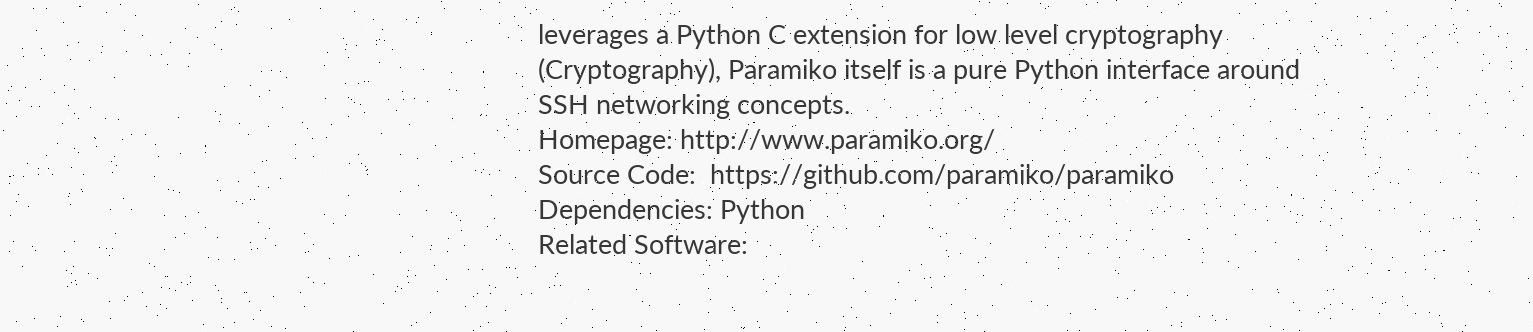leverages a Python C extension for low level cryptography (Cryptography), Paramiko itself is a pure Python interface around SSH networking concepts.
Homepage: http://www.paramiko.org/
Source Code:  https://github.com/paramiko/paramiko
Dependencies: Python
Related Software: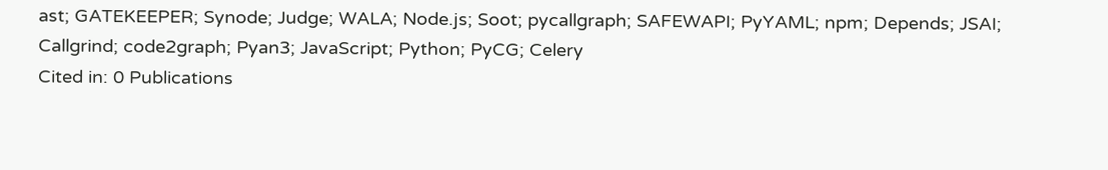ast; GATEKEEPER; Synode; Judge; WALA; Node.js; Soot; pycallgraph; SAFEWAPI; PyYAML; npm; Depends; JSAI; Callgrind; code2graph; Pyan3; JavaScript; Python; PyCG; Celery
Cited in: 0 Publications